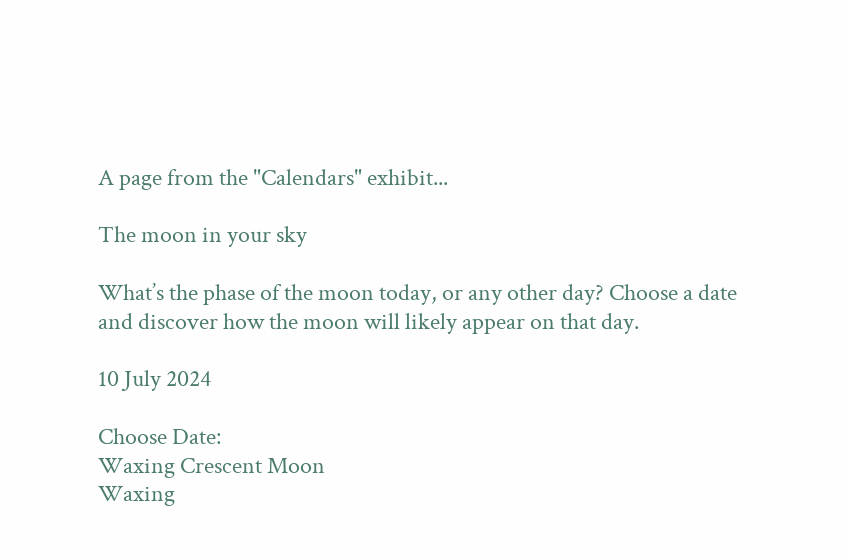A page from the "Calendars" exhibit...

The moon in your sky

What’s the phase of the moon today, or any other day? Choose a date and discover how the moon will likely appear on that day.

10 July 2024

Choose Date:
Waxing Crescent Moon
Waxing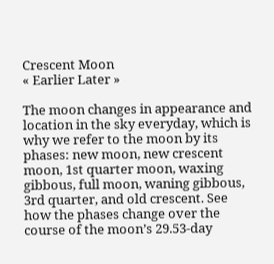Crescent Moon
« Earlier Later »

The moon changes in appearance and location in the sky everyday, which is why we refer to the moon by its phases: new moon, new crescent moon, 1st quarter moon, waxing gibbous, full moon, waning gibbous, 3rd quarter, and old crescent. See how the phases change over the course of the moon’s 29.53-day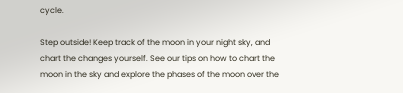cycle.

Step outside! Keep track of the moon in your night sky, and chart the changes yourself. See our tips on how to chart the moon in the sky and explore the phases of the moon over the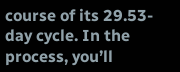course of its 29.53-day cycle. In the process, you’ll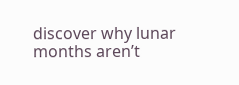discover why lunar months aren’t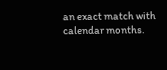an exact match with calendar months.